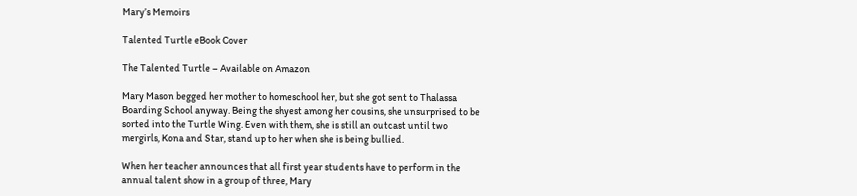Mary’s Memoirs

Talented Turtle eBook Cover

The Talented Turtle – Available on Amazon

Mary Mason begged her mother to homeschool her, but she got sent to Thalassa Boarding School anyway. Being the shyest among her cousins, she unsurprised to be sorted into the Turtle Wing. Even with them, she is still an outcast until two mergirls, Kona and Star, stand up to her when she is being bullied.

When her teacher announces that all first year students have to perform in the annual talent show in a group of three, Mary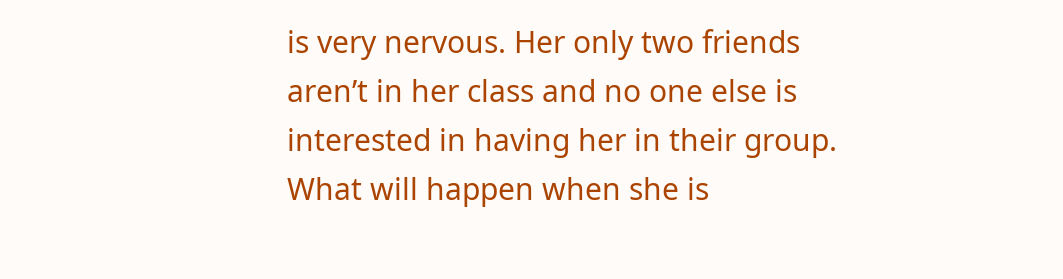is very nervous. Her only two friends aren’t in her class and no one else is interested in having her in their group. What will happen when she is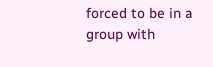forced to be in a group with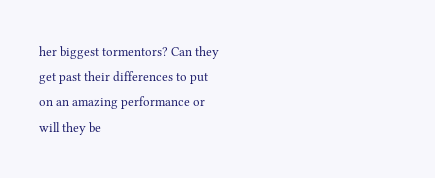her biggest tormentors? Can they get past their differences to put on an amazing performance or will they be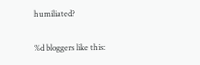humiliated?

%d bloggers like this: